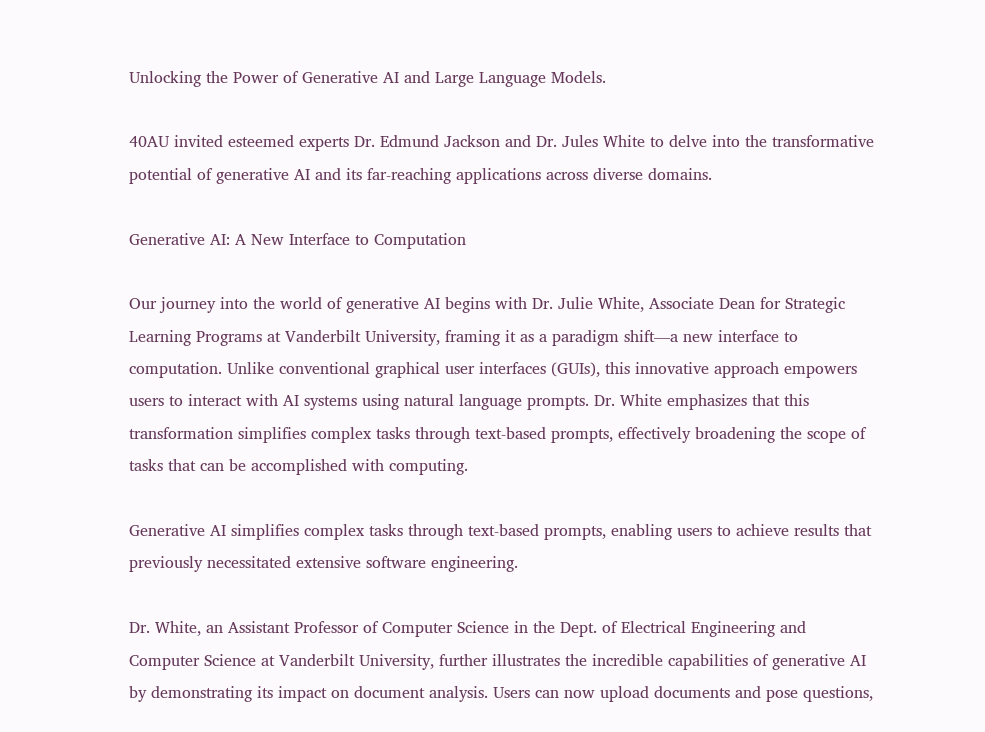Unlocking the Power of Generative AI and Large Language Models.

40AU invited esteemed experts Dr. Edmund Jackson and Dr. Jules White to delve into the transformative potential of generative AI and its far-reaching applications across diverse domains.

Generative AI: A New Interface to Computation

Our journey into the world of generative AI begins with Dr. Julie White, Associate Dean for Strategic Learning Programs at Vanderbilt University, framing it as a paradigm shift—a new interface to computation. Unlike conventional graphical user interfaces (GUIs), this innovative approach empowers users to interact with AI systems using natural language prompts. Dr. White emphasizes that this transformation simplifies complex tasks through text-based prompts, effectively broadening the scope of tasks that can be accomplished with computing.

Generative AI simplifies complex tasks through text-based prompts, enabling users to achieve results that previously necessitated extensive software engineering.

Dr. White, an Assistant Professor of Computer Science in the Dept. of Electrical Engineering and Computer Science at Vanderbilt University, further illustrates the incredible capabilities of generative AI by demonstrating its impact on document analysis. Users can now upload documents and pose questions,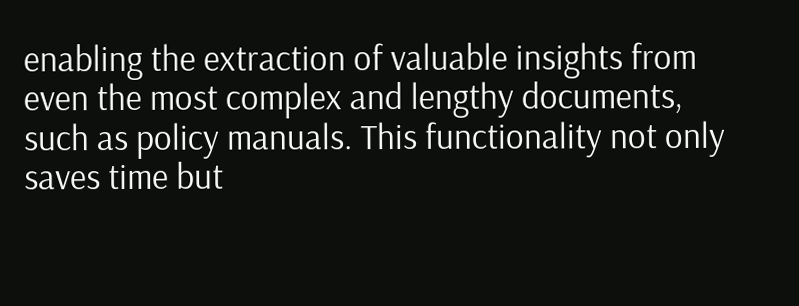enabling the extraction of valuable insights from even the most complex and lengthy documents, such as policy manuals. This functionality not only saves time but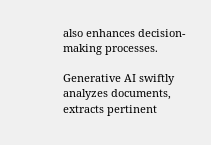also enhances decision-making processes.

Generative AI swiftly analyzes documents, extracts pertinent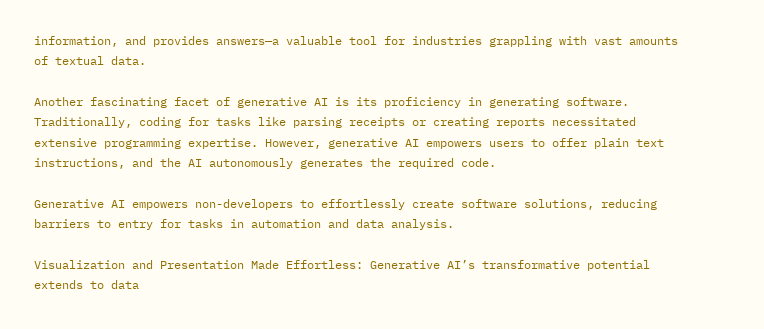information, and provides answers—a valuable tool for industries grappling with vast amounts of textual data.

Another fascinating facet of generative AI is its proficiency in generating software. Traditionally, coding for tasks like parsing receipts or creating reports necessitated extensive programming expertise. However, generative AI empowers users to offer plain text instructions, and the AI autonomously generates the required code.

Generative AI empowers non-developers to effortlessly create software solutions, reducing barriers to entry for tasks in automation and data analysis.

Visualization and Presentation Made Effortless: Generative AI’s transformative potential extends to data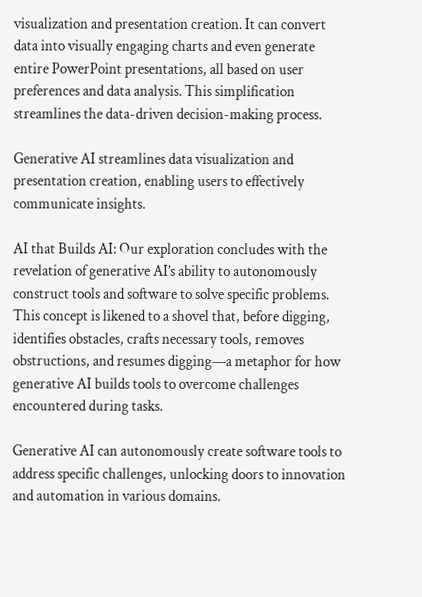visualization and presentation creation. It can convert data into visually engaging charts and even generate entire PowerPoint presentations, all based on user preferences and data analysis. This simplification streamlines the data-driven decision-making process.

Generative AI streamlines data visualization and presentation creation, enabling users to effectively communicate insights.

AI that Builds AI: Our exploration concludes with the revelation of generative AI’s ability to autonomously construct tools and software to solve specific problems. This concept is likened to a shovel that, before digging, identifies obstacles, crafts necessary tools, removes obstructions, and resumes digging—a metaphor for how generative AI builds tools to overcome challenges encountered during tasks.

Generative AI can autonomously create software tools to address specific challenges, unlocking doors to innovation and automation in various domains.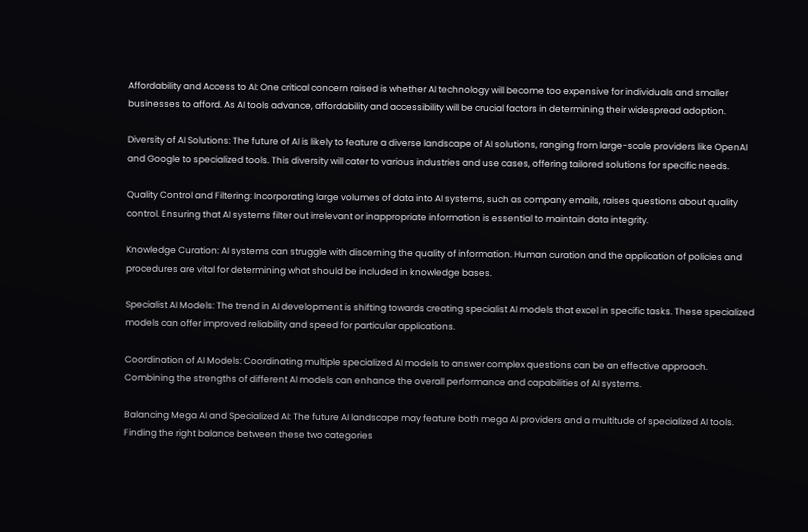Affordability and Access to AI: One critical concern raised is whether AI technology will become too expensive for individuals and smaller businesses to afford. As AI tools advance, affordability and accessibility will be crucial factors in determining their widespread adoption.

Diversity of AI Solutions: The future of AI is likely to feature a diverse landscape of AI solutions, ranging from large-scale providers like OpenAI and Google to specialized tools. This diversity will cater to various industries and use cases, offering tailored solutions for specific needs.

Quality Control and Filtering: Incorporating large volumes of data into AI systems, such as company emails, raises questions about quality control. Ensuring that AI systems filter out irrelevant or inappropriate information is essential to maintain data integrity.

Knowledge Curation: AI systems can struggle with discerning the quality of information. Human curation and the application of policies and procedures are vital for determining what should be included in knowledge bases.

Specialist AI Models: The trend in AI development is shifting towards creating specialist AI models that excel in specific tasks. These specialized models can offer improved reliability and speed for particular applications.

Coordination of AI Models: Coordinating multiple specialized AI models to answer complex questions can be an effective approach. Combining the strengths of different AI models can enhance the overall performance and capabilities of AI systems.

Balancing Mega AI and Specialized AI: The future AI landscape may feature both mega AI providers and a multitude of specialized AI tools. Finding the right balance between these two categories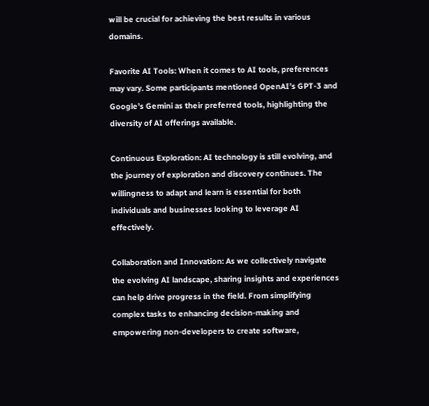will be crucial for achieving the best results in various domains.

Favorite AI Tools: When it comes to AI tools, preferences may vary. Some participants mentioned OpenAI’s GPT-3 and Google’s Gemini as their preferred tools, highlighting the diversity of AI offerings available.

Continuous Exploration: AI technology is still evolving, and the journey of exploration and discovery continues. The willingness to adapt and learn is essential for both individuals and businesses looking to leverage AI effectively.

Collaboration and Innovation: As we collectively navigate the evolving AI landscape, sharing insights and experiences can help drive progress in the field. From simplifying complex tasks to enhancing decision-making and empowering non-developers to create software,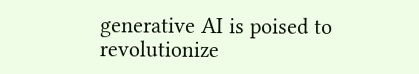generative AI is poised to revolutionize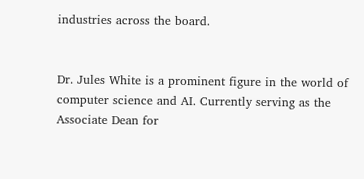industries across the board.


Dr. Jules White is a prominent figure in the world of computer science and AI. Currently serving as the Associate Dean for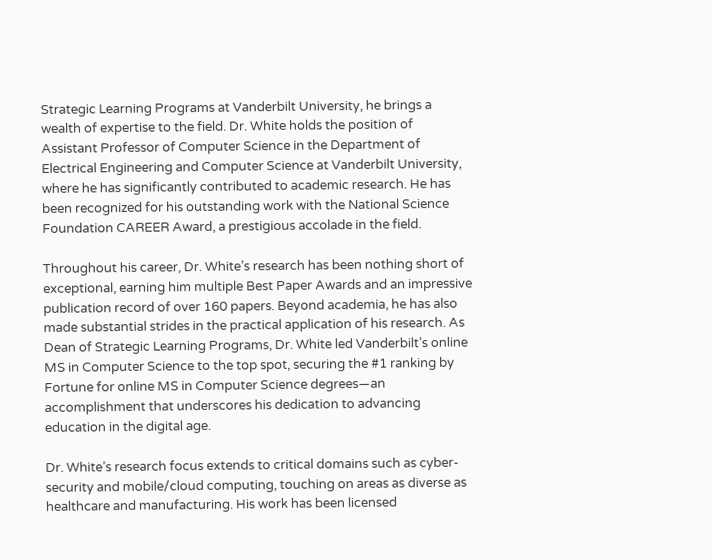Strategic Learning Programs at Vanderbilt University, he brings a wealth of expertise to the field. Dr. White holds the position of Assistant Professor of Computer Science in the Department of Electrical Engineering and Computer Science at Vanderbilt University, where he has significantly contributed to academic research. He has been recognized for his outstanding work with the National Science Foundation CAREER Award, a prestigious accolade in the field.

Throughout his career, Dr. White’s research has been nothing short of exceptional, earning him multiple Best Paper Awards and an impressive publication record of over 160 papers. Beyond academia, he has also made substantial strides in the practical application of his research. As Dean of Strategic Learning Programs, Dr. White led Vanderbilt’s online MS in Computer Science to the top spot, securing the #1 ranking by Fortune for online MS in Computer Science degrees—an accomplishment that underscores his dedication to advancing education in the digital age.

Dr. White’s research focus extends to critical domains such as cyber-security and mobile/cloud computing, touching on areas as diverse as healthcare and manufacturing. His work has been licensed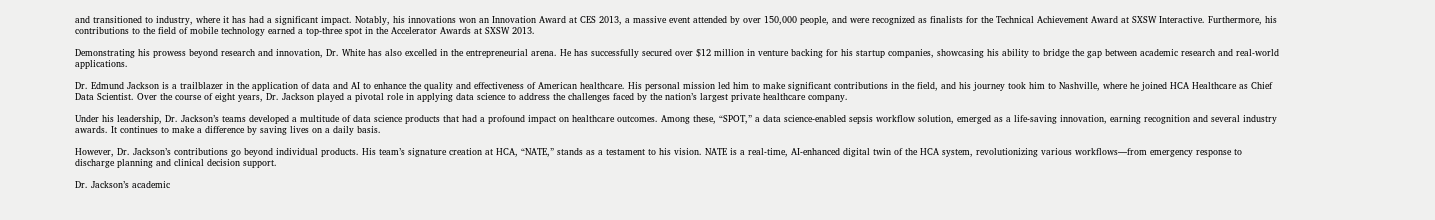and transitioned to industry, where it has had a significant impact. Notably, his innovations won an Innovation Award at CES 2013, a massive event attended by over 150,000 people, and were recognized as finalists for the Technical Achievement Award at SXSW Interactive. Furthermore, his contributions to the field of mobile technology earned a top-three spot in the Accelerator Awards at SXSW 2013.

Demonstrating his prowess beyond research and innovation, Dr. White has also excelled in the entrepreneurial arena. He has successfully secured over $12 million in venture backing for his startup companies, showcasing his ability to bridge the gap between academic research and real-world applications.

Dr. Edmund Jackson is a trailblazer in the application of data and AI to enhance the quality and effectiveness of American healthcare. His personal mission led him to make significant contributions in the field, and his journey took him to Nashville, where he joined HCA Healthcare as Chief Data Scientist. Over the course of eight years, Dr. Jackson played a pivotal role in applying data science to address the challenges faced by the nation’s largest private healthcare company.

Under his leadership, Dr. Jackson’s teams developed a multitude of data science products that had a profound impact on healthcare outcomes. Among these, “SPOT,” a data science-enabled sepsis workflow solution, emerged as a life-saving innovation, earning recognition and several industry awards. It continues to make a difference by saving lives on a daily basis.

However, Dr. Jackson’s contributions go beyond individual products. His team’s signature creation at HCA, “NATE,” stands as a testament to his vision. NATE is a real-time, AI-enhanced digital twin of the HCA system, revolutionizing various workflows—from emergency response to discharge planning and clinical decision support.

Dr. Jackson’s academic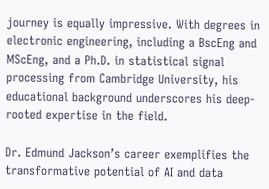journey is equally impressive. With degrees in electronic engineering, including a BscEng and MScEng, and a Ph.D. in statistical signal processing from Cambridge University, his educational background underscores his deep-rooted expertise in the field.

Dr. Edmund Jackson’s career exemplifies the transformative potential of AI and data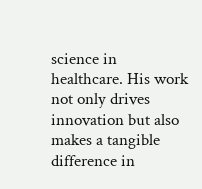science in healthcare. His work not only drives innovation but also makes a tangible difference in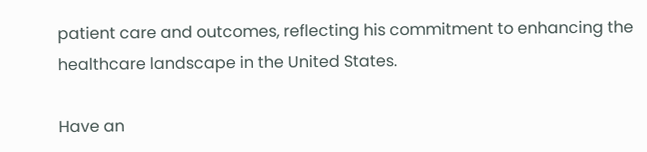patient care and outcomes, reflecting his commitment to enhancing the healthcare landscape in the United States.

Have an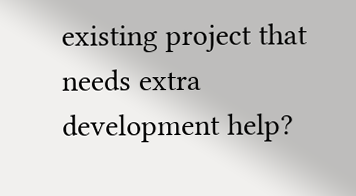existing project that needs extra development help?